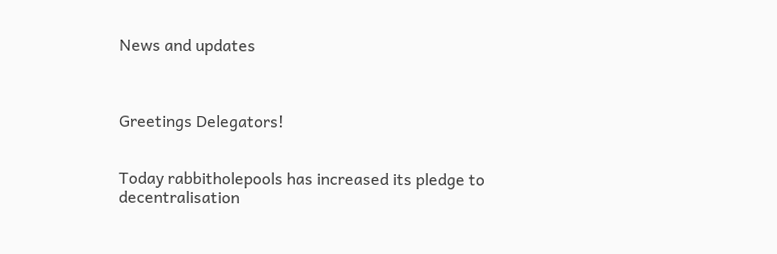News and updates



Greetings Delegators!


Today rabbitholepools has increased its pledge to decentralisation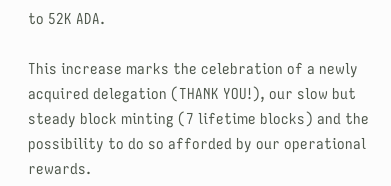to 52K ADA.

This increase marks the celebration of a newly acquired delegation (THANK YOU!), our slow but steady block minting (7 lifetime blocks) and the possibility to do so afforded by our operational rewards.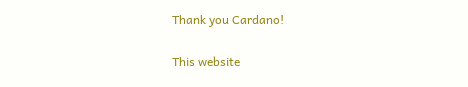Thank you Cardano!

This website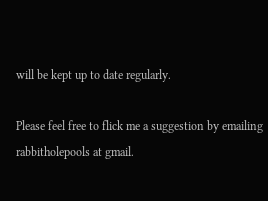will be kept up to date regularly.

Please feel free to flick me a suggestion by emailing rabbitholepools at gmail.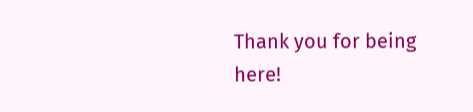Thank you for being here!